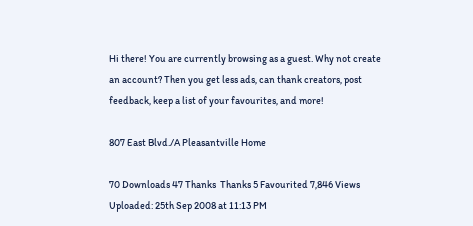Hi there! You are currently browsing as a guest. Why not create an account? Then you get less ads, can thank creators, post feedback, keep a list of your favourites, and more!

807 East Blvd./A Pleasantville Home

70 Downloads 47 Thanks  Thanks 5 Favourited 7,846 Views
Uploaded: 25th Sep 2008 at 11:13 PM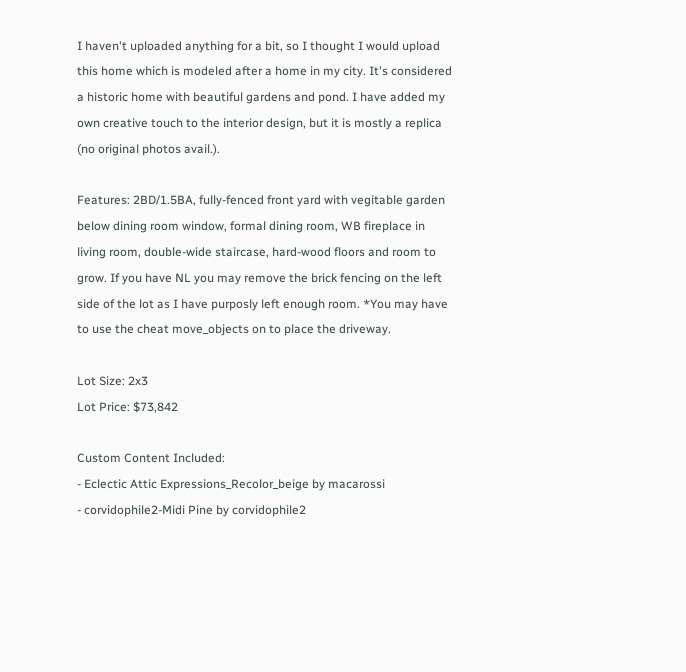I haven't uploaded anything for a bit, so I thought I would upload this home which is modeled after a home in my city. It's considered a historic home with beautiful gardens and pond. I have added my own creative touch to the interior design, but it is mostly a replica (no original photos avail.).

Features: 2BD/1.5BA, fully-fenced front yard with vegitable garden below dining room window, formal dining room, WB fireplace in living room, double-wide staircase, hard-wood floors and room to grow. If you have NL you may remove the brick fencing on the left side of the lot as I have purposly left enough room. *You may have to use the cheat move_objects on to place the driveway.

Lot Size: 2x3
Lot Price: $73,842

Custom Content Included:
- Eclectic Attic Expressions_Recolor_beige by macarossi
- corvidophile2-Midi Pine by corvidophile2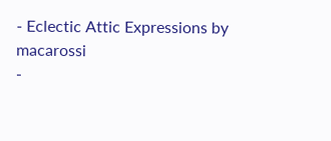- Eclectic Attic Expressions by macarossi
-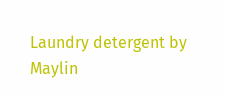Laundry detergent by Maylin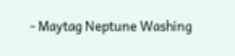- Maytag Neptune Washing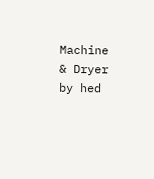Machine & Dryer by hed